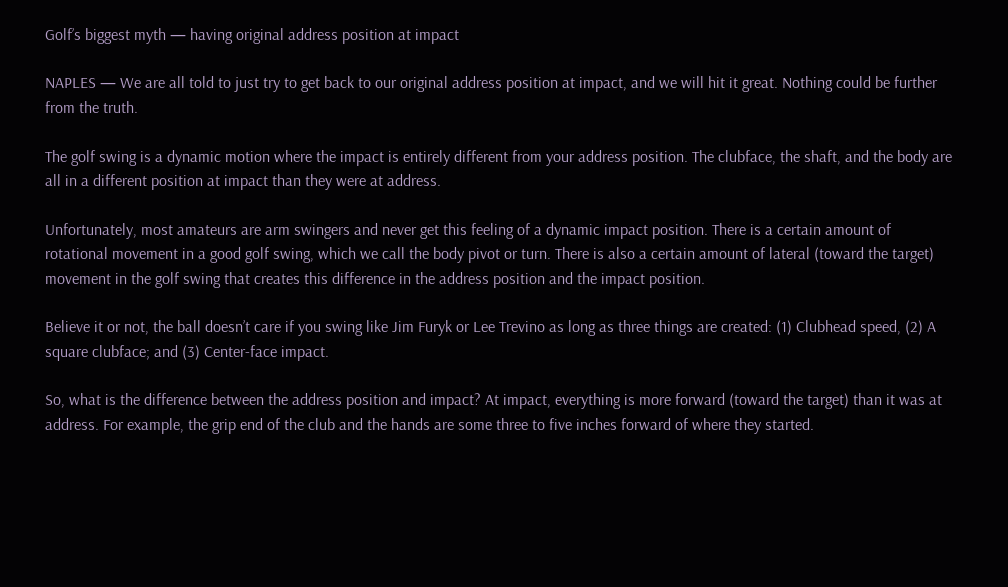Golf’s biggest myth — having original address position at impact

NAPLES — We are all told to just try to get back to our original address position at impact, and we will hit it great. Nothing could be further from the truth.

The golf swing is a dynamic motion where the impact is entirely different from your address position. The clubface, the shaft, and the body are all in a different position at impact than they were at address.

Unfortunately, most amateurs are arm swingers and never get this feeling of a dynamic impact position. There is a certain amount of rotational movement in a good golf swing, which we call the body pivot or turn. There is also a certain amount of lateral (toward the target) movement in the golf swing that creates this difference in the address position and the impact position.

Believe it or not, the ball doesn’t care if you swing like Jim Furyk or Lee Trevino as long as three things are created: (1) Clubhead speed, (2) A square clubface; and (3) Center-face impact.

So, what is the difference between the address position and impact? At impact, everything is more forward (toward the target) than it was at address. For example, the grip end of the club and the hands are some three to five inches forward of where they started.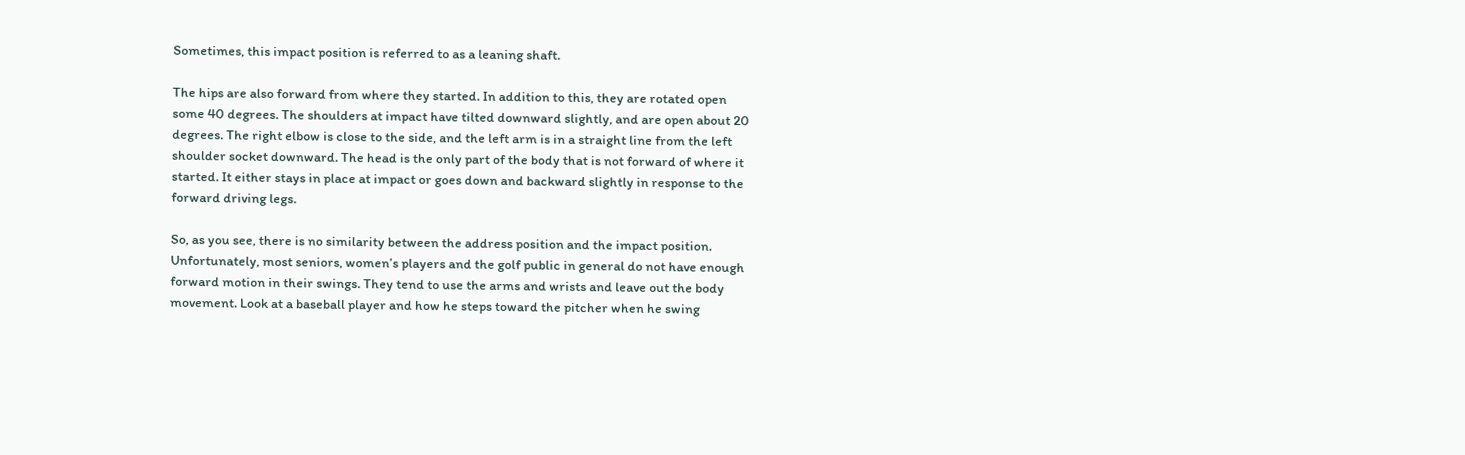Sometimes, this impact position is referred to as a leaning shaft.

The hips are also forward from where they started. In addition to this, they are rotated open some 40 degrees. The shoulders at impact have tilted downward slightly, and are open about 20 degrees. The right elbow is close to the side, and the left arm is in a straight line from the left shoulder socket downward. The head is the only part of the body that is not forward of where it started. It either stays in place at impact or goes down and backward slightly in response to the forward driving legs.

So, as you see, there is no similarity between the address position and the impact position. Unfortunately, most seniors, women’s players and the golf public in general do not have enough forward motion in their swings. They tend to use the arms and wrists and leave out the body movement. Look at a baseball player and how he steps toward the pitcher when he swing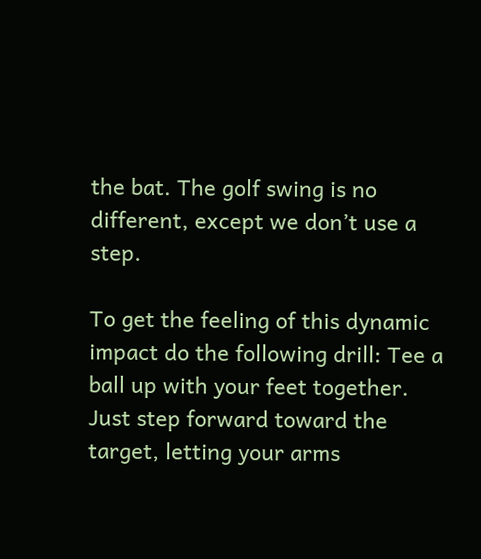the bat. The golf swing is no different, except we don’t use a step.

To get the feeling of this dynamic impact do the following drill: Tee a ball up with your feet together. Just step forward toward the target, letting your arms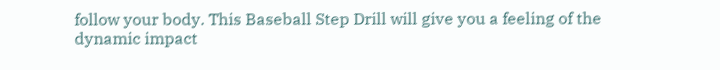follow your body. This Baseball Step Drill will give you a feeling of the dynamic impact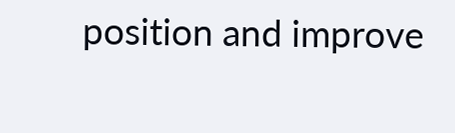position and improve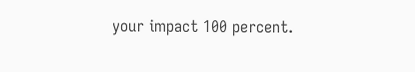your impact 100 percent.